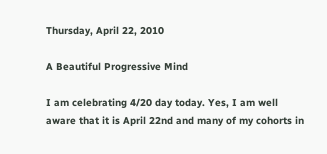Thursday, April 22, 2010

A Beautiful Progressive Mind

I am celebrating 4/20 day today. Yes, I am well aware that it is April 22nd and many of my cohorts in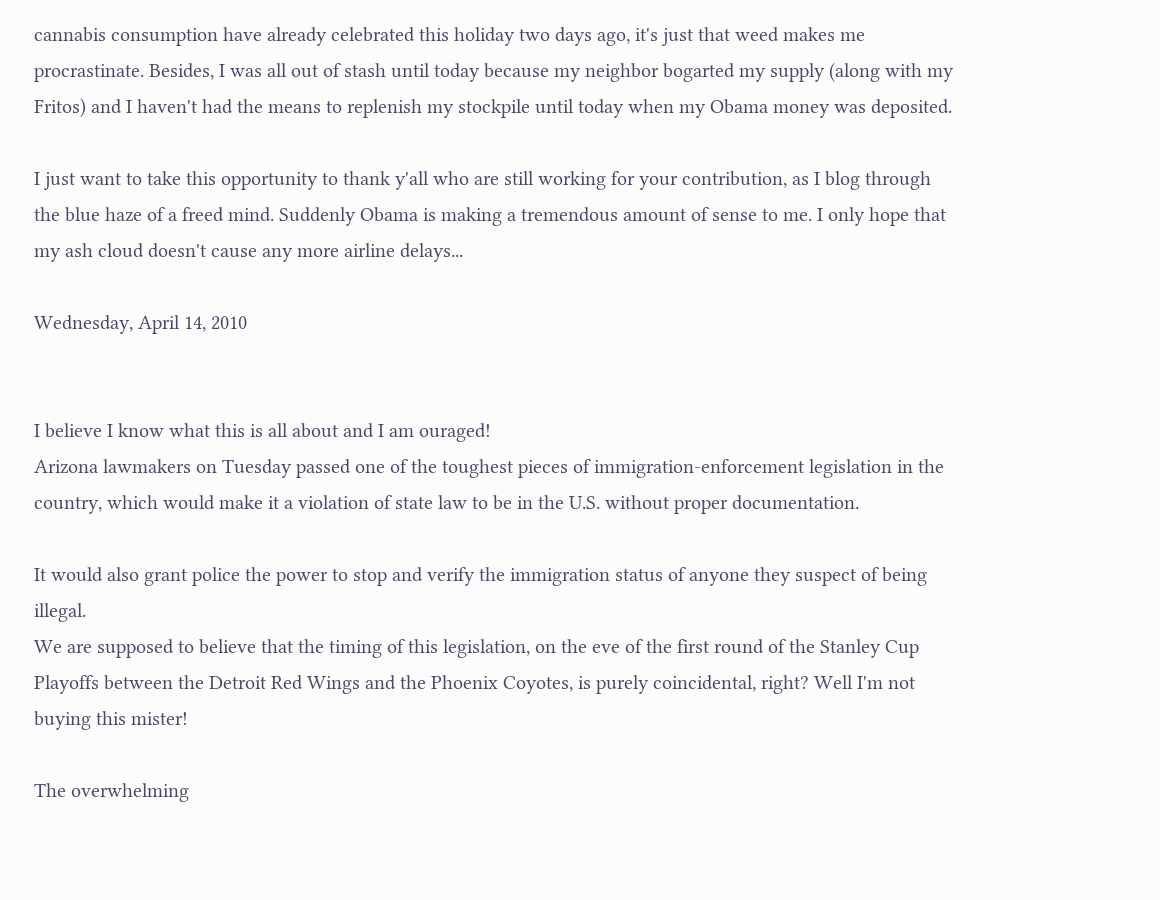cannabis consumption have already celebrated this holiday two days ago, it's just that weed makes me procrastinate. Besides, I was all out of stash until today because my neighbor bogarted my supply (along with my Fritos) and I haven't had the means to replenish my stockpile until today when my Obama money was deposited.

I just want to take this opportunity to thank y'all who are still working for your contribution, as I blog through the blue haze of a freed mind. Suddenly Obama is making a tremendous amount of sense to me. I only hope that my ash cloud doesn't cause any more airline delays...

Wednesday, April 14, 2010


I believe I know what this is all about and I am ouraged!
Arizona lawmakers on Tuesday passed one of the toughest pieces of immigration-enforcement legislation in the country, which would make it a violation of state law to be in the U.S. without proper documentation.

It would also grant police the power to stop and verify the immigration status of anyone they suspect of being illegal.
We are supposed to believe that the timing of this legislation, on the eve of the first round of the Stanley Cup Playoffs between the Detroit Red Wings and the Phoenix Coyotes, is purely coincidental, right? Well I'm not buying this mister!

The overwhelming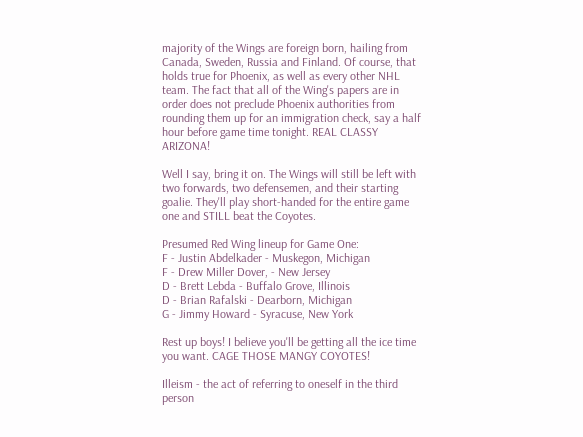majority of the Wings are foreign born, hailing from Canada, Sweden, Russia and Finland. Of course, that holds true for Phoenix, as well as every other NHL team. The fact that all of the Wing's papers are in order does not preclude Phoenix authorities from rounding them up for an immigration check, say a half hour before game time tonight. REAL CLASSY ARIZONA!

Well I say, bring it on. The Wings will still be left with two forwards, two defensemen, and their starting goalie. They'll play short-handed for the entire game one and STILL beat the Coyotes.

Presumed Red Wing lineup for Game One:
F - Justin Abdelkader - Muskegon, Michigan
F - Drew Miller Dover, - New Jersey
D - Brett Lebda - Buffalo Grove, Illinois
D - Brian Rafalski - Dearborn, Michigan
G - Jimmy Howard - Syracuse, New York

Rest up boys! I believe you'll be getting all the ice time you want. CAGE THOSE MANGY COYOTES!

Illeism - the act of referring to oneself in the third person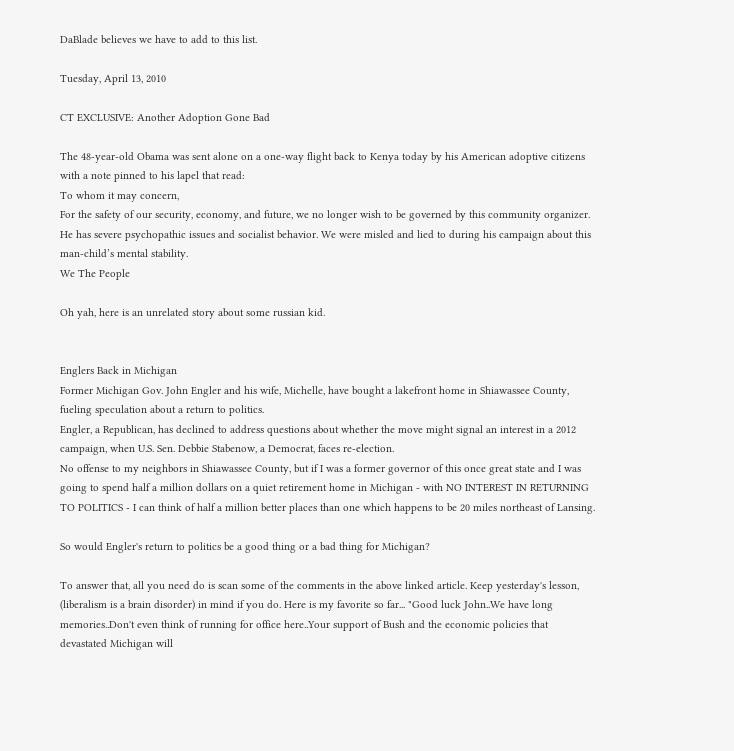DaBlade believes we have to add to this list.

Tuesday, April 13, 2010

CT EXCLUSIVE: Another Adoption Gone Bad

The 48-year-old Obama was sent alone on a one-way flight back to Kenya today by his American adoptive citizens with a note pinned to his lapel that read:
To whom it may concern,
For the safety of our security, economy, and future, we no longer wish to be governed by this community organizer. He has severe psychopathic issues and socialist behavior. We were misled and lied to during his campaign about this man-child’s mental stability.
We The People

Oh yah, here is an unrelated story about some russian kid.


Englers Back in Michigan
Former Michigan Gov. John Engler and his wife, Michelle, have bought a lakefront home in Shiawassee County, fueling speculation about a return to politics.
Engler, a Republican, has declined to address questions about whether the move might signal an interest in a 2012 campaign, when U.S. Sen. Debbie Stabenow, a Democrat, faces re-election.
No offense to my neighbors in Shiawassee County, but if I was a former governor of this once great state and I was going to spend half a million dollars on a quiet retirement home in Michigan - with NO INTEREST IN RETURNING TO POLITICS - I can think of half a million better places than one which happens to be 20 miles northeast of Lansing.

So would Engler's return to politics be a good thing or a bad thing for Michigan?

To answer that, all you need do is scan some of the comments in the above linked article. Keep yesterday's lesson, (liberalism is a brain disorder) in mind if you do. Here is my favorite so far... "Good luck John..We have long memories..Don't even think of running for office here..Your support of Bush and the economic policies that devastated Michigan will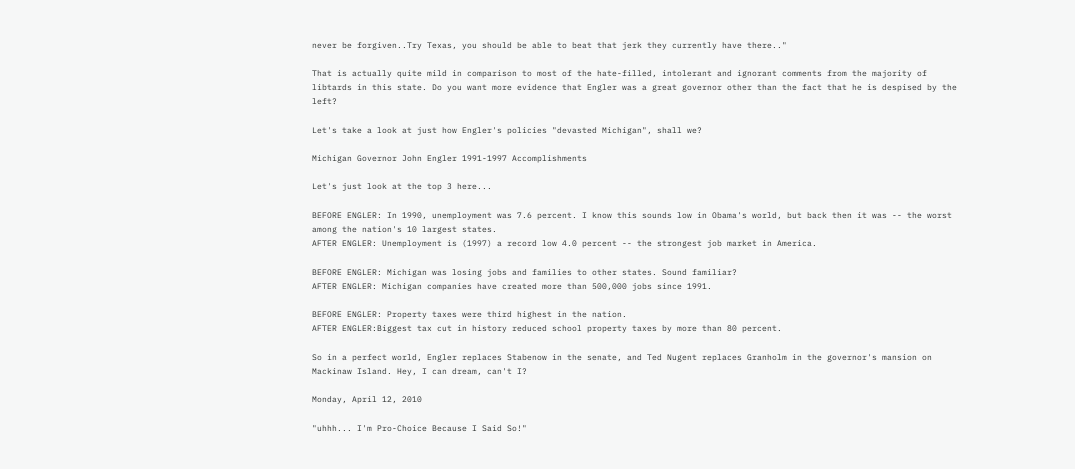never be forgiven..Try Texas, you should be able to beat that jerk they currently have there.."

That is actually quite mild in comparison to most of the hate-filled, intolerant and ignorant comments from the majority of libtards in this state. Do you want more evidence that Engler was a great governor other than the fact that he is despised by the left?

Let's take a look at just how Engler's policies "devasted Michigan", shall we?

Michigan Governor John Engler 1991-1997 Accomplishments

Let's just look at the top 3 here...

BEFORE ENGLER: In 1990, unemployment was 7.6 percent. I know this sounds low in Obama's world, but back then it was -- the worst among the nation's 10 largest states.
AFTER ENGLER: Unemployment is (1997) a record low 4.0 percent -- the strongest job market in America.

BEFORE ENGLER: Michigan was losing jobs and families to other states. Sound familiar?
AFTER ENGLER: Michigan companies have created more than 500,000 jobs since 1991.

BEFORE ENGLER: Property taxes were third highest in the nation.
AFTER ENGLER:Biggest tax cut in history reduced school property taxes by more than 80 percent.

So in a perfect world, Engler replaces Stabenow in the senate, and Ted Nugent replaces Granholm in the governor's mansion on Mackinaw Island. Hey, I can dream, can't I?

Monday, April 12, 2010

"uhhh... I'm Pro-Choice Because I Said So!"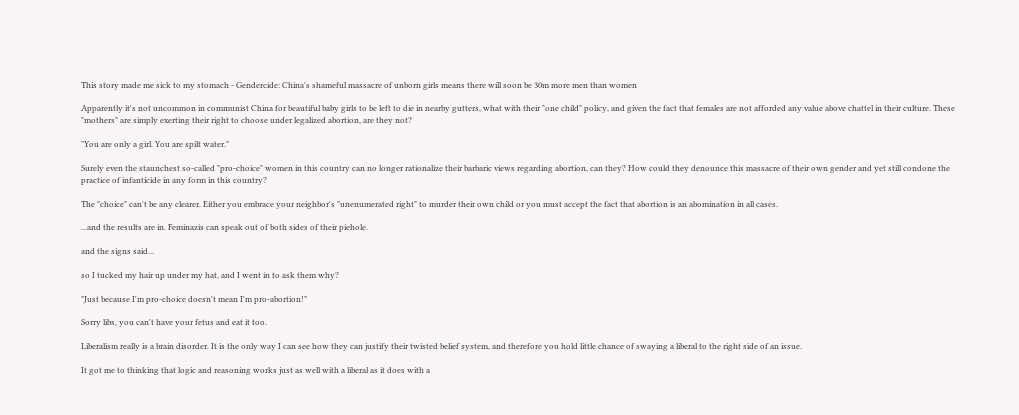This story made me sick to my stomach - Gendercide: China's shameful massacre of unborn girls means there will soon be 30m more men than women

Apparently it's not uncommon in communist China for beautiful baby girls to be left to die in nearby gutters, what with their "one child" policy, and given the fact that females are not afforded any value above chattel in their culture. These "mothers" are simply exerting their right to choose under legalized abortion, are they not?

"You are only a girl. You are spilt water."

Surely even the staunchest so-called "pro-choice" women in this country can no longer rationalize their barbaric views regarding abortion, can they? How could they denounce this massacre of their own gender and yet still condone the practice of infanticide in any form in this country?

The "choice" can't be any clearer. Either you embrace your neighbor's "unenumerated right" to murder their own child or you must accept the fact that abortion is an abomination in all cases.

...and the results are in. Feminazis can speak out of both sides of their piehole.

and the signs said...

so I tucked my hair up under my hat, and I went in to ask them why?

"Just because I'm pro-choice doesn't mean I'm pro-abortion!"

Sorry libs, you can't have your fetus and eat it too.

Liberalism really is a brain disorder. It is the only way I can see how they can justify their twisted belief system, and therefore you hold little chance of swaying a liberal to the right side of an issue.

It got me to thinking that logic and reasoning works just as well with a liberal as it does with a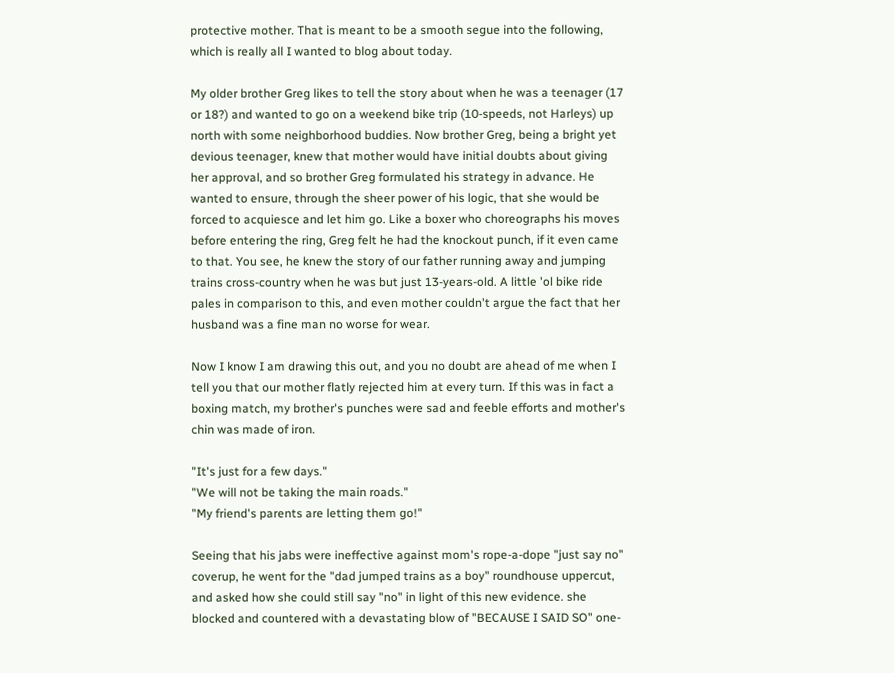protective mother. That is meant to be a smooth segue into the following, which is really all I wanted to blog about today.

My older brother Greg likes to tell the story about when he was a teenager (17 or 18?) and wanted to go on a weekend bike trip (10-speeds, not Harleys) up north with some neighborhood buddies. Now brother Greg, being a bright yet devious teenager, knew that mother would have initial doubts about giving her approval, and so brother Greg formulated his strategy in advance. He wanted to ensure, through the sheer power of his logic, that she would be forced to acquiesce and let him go. Like a boxer who choreographs his moves before entering the ring, Greg felt he had the knockout punch, if it even came to that. You see, he knew the story of our father running away and jumping trains cross-country when he was but just 13-years-old. A little 'ol bike ride pales in comparison to this, and even mother couldn't argue the fact that her husband was a fine man no worse for wear.

Now I know I am drawing this out, and you no doubt are ahead of me when I tell you that our mother flatly rejected him at every turn. If this was in fact a boxing match, my brother's punches were sad and feeble efforts and mother's chin was made of iron.

"It's just for a few days."
"We will not be taking the main roads."
"My friend's parents are letting them go!"

Seeing that his jabs were ineffective against mom's rope-a-dope "just say no" coverup, he went for the "dad jumped trains as a boy" roundhouse uppercut, and asked how she could still say "no" in light of this new evidence. she blocked and countered with a devastating blow of "BECAUSE I SAID SO" one-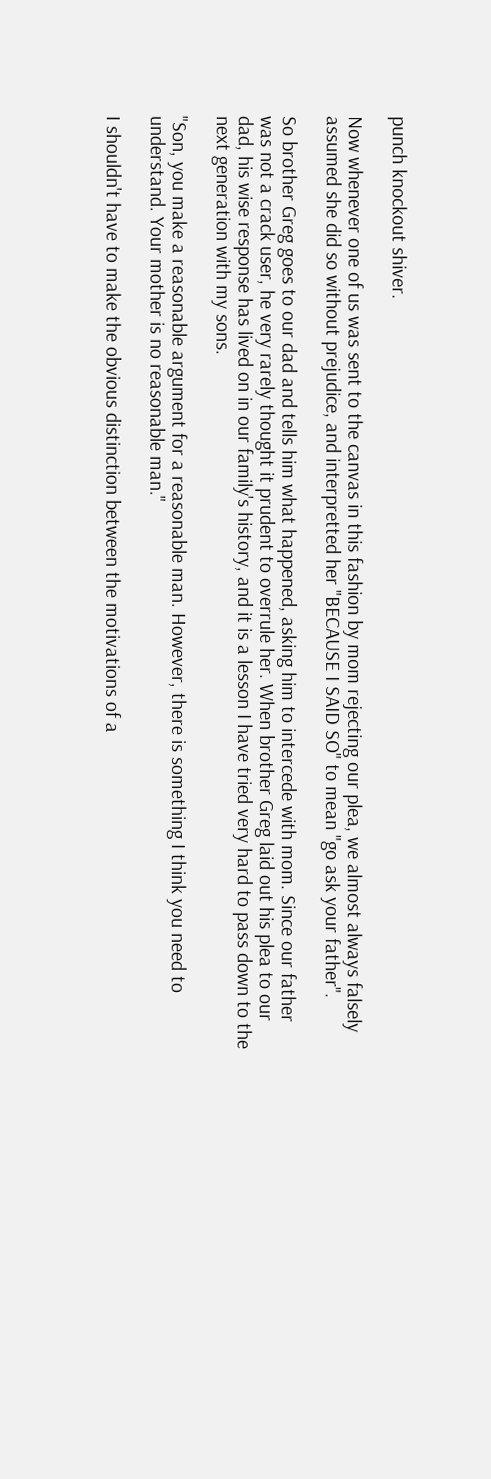punch knockout shiver.

Now whenever one of us was sent to the canvas in this fashion by mom rejecting our plea, we almost always falsely assumed she did so without prejudice, and interpretted her "BECAUSE I SAID SO" to mean "go ask your father".

So brother Greg goes to our dad and tells him what happened, asking him to intercede with mom. Since our father was not a crack user, he very rarely thought it prudent to overrule her. When brother Greg laid out his plea to our dad, his wise response has lived on in our family's history, and it is a lesson I have tried very hard to pass down to the next generation with my sons.

"Son, you make a reasonable argument for a reasonable man. However, there is something I think you need to understand. Your mother is no reasonable man."

I shouldn't have to make the obvious distinction between the motivations of a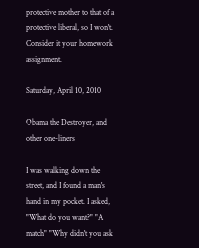protective mother to that of a protective liberal, so I won't. Consider it your homework assignment.

Saturday, April 10, 2010

Obama the Destroyer, and other one-liners

I was walking down the street, and I found a man's hand in my pocket. I asked, "What do you want?" "A match" "Why didn't you ask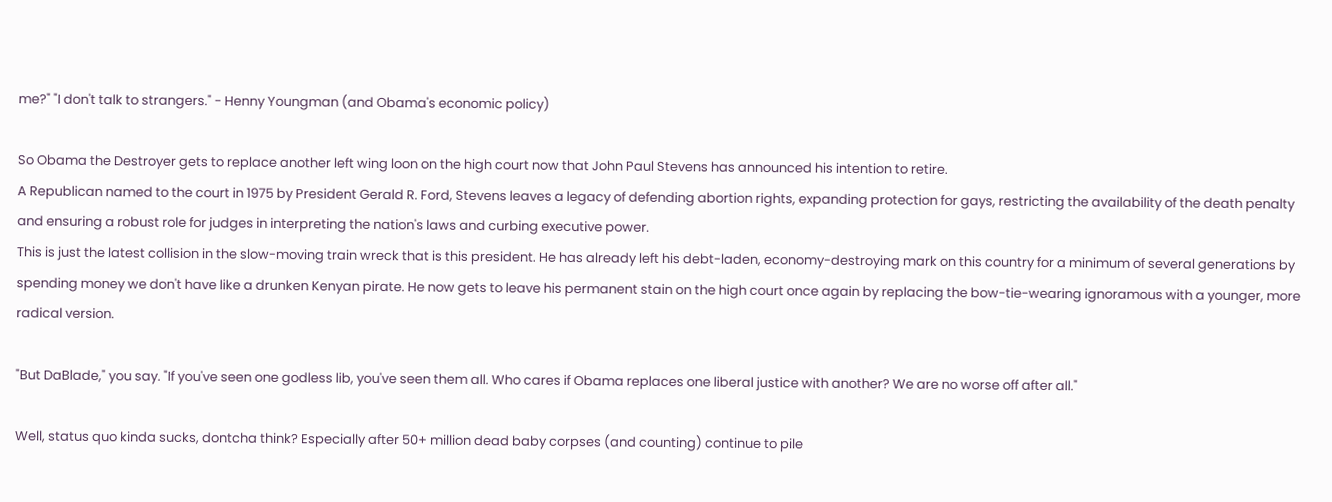me?" "I don't talk to strangers." - Henny Youngman (and Obama's economic policy)

So Obama the Destroyer gets to replace another left wing loon on the high court now that John Paul Stevens has announced his intention to retire.
A Republican named to the court in 1975 by President Gerald R. Ford, Stevens leaves a legacy of defending abortion rights, expanding protection for gays, restricting the availability of the death penalty and ensuring a robust role for judges in interpreting the nation's laws and curbing executive power.
This is just the latest collision in the slow-moving train wreck that is this president. He has already left his debt-laden, economy-destroying mark on this country for a minimum of several generations by spending money we don't have like a drunken Kenyan pirate. He now gets to leave his permanent stain on the high court once again by replacing the bow-tie-wearing ignoramous with a younger, more radical version.

"But DaBlade," you say. "If you've seen one godless lib, you've seen them all. Who cares if Obama replaces one liberal justice with another? We are no worse off after all."

Well, status quo kinda sucks, dontcha think? Especially after 50+ million dead baby corpses (and counting) continue to pile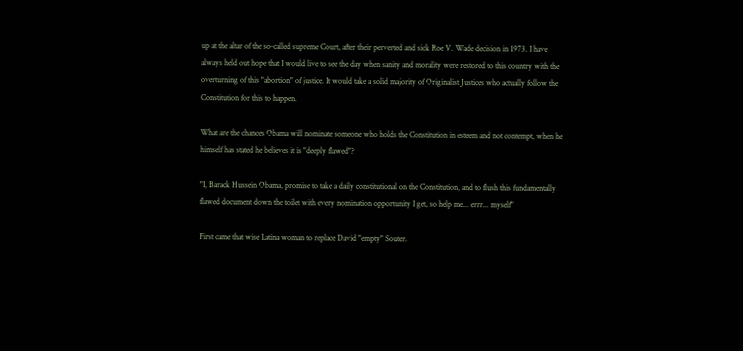up at the altar of the so-called supreme Court, after their perverted and sick Roe V. Wade decision in 1973. I have always held out hope that I would live to see the day when sanity and morality were restored to this country with the overturning of this "abortion" of justice. It would take a solid majority of Originalist Justices who actually follow the Constitution for this to happen.

What are the chances Obama will nominate someone who holds the Constitution in esteem and not contempt, when he himself has stated he believes it is "deeply flawed"?

"I, Barack Hussein Obama, promise to take a daily constitutional on the Constitution, and to flush this fundamentally flawed document down the toilet with every nomination opportunity I get, so help me... errr... myself"

First came that wise Latina woman to replace David "empty" Souter.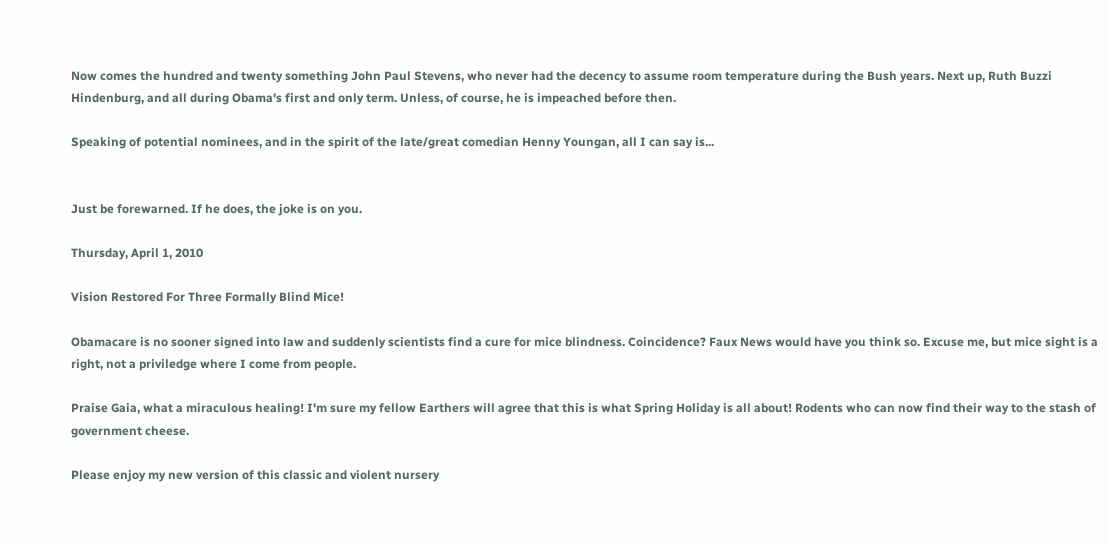Now comes the hundred and twenty something John Paul Stevens, who never had the decency to assume room temperature during the Bush years. Next up, Ruth Buzzi Hindenburg, and all during Obama's first and only term. Unless, of course, he is impeached before then.

Speaking of potential nominees, and in the spirit of the late/great comedian Henny Youngan, all I can say is...


Just be forewarned. If he does, the joke is on you.

Thursday, April 1, 2010

Vision Restored For Three Formally Blind Mice!

Obamacare is no sooner signed into law and suddenly scientists find a cure for mice blindness. Coincidence? Faux News would have you think so. Excuse me, but mice sight is a right, not a priviledge where I come from people.

Praise Gaia, what a miraculous healing! I'm sure my fellow Earthers will agree that this is what Spring Holiday is all about! Rodents who can now find their way to the stash of government cheese.

Please enjoy my new version of this classic and violent nursery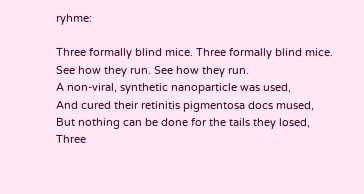ryhme:

Three formally blind mice. Three formally blind mice.
See how they run. See how they run.
A non-viral, synthetic nanoparticle was used,
And cured their retinitis pigmentosa docs mused,
But nothing can be done for the tails they losed,
Three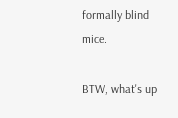formally blind mice.

BTW, what's up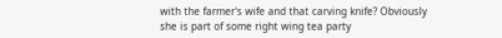with the farmer's wife and that carving knife? Obviously she is part of some right wing tea party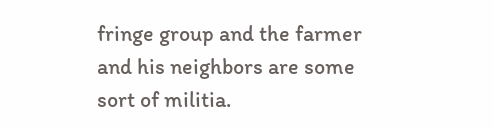fringe group and the farmer and his neighbors are some sort of militia.